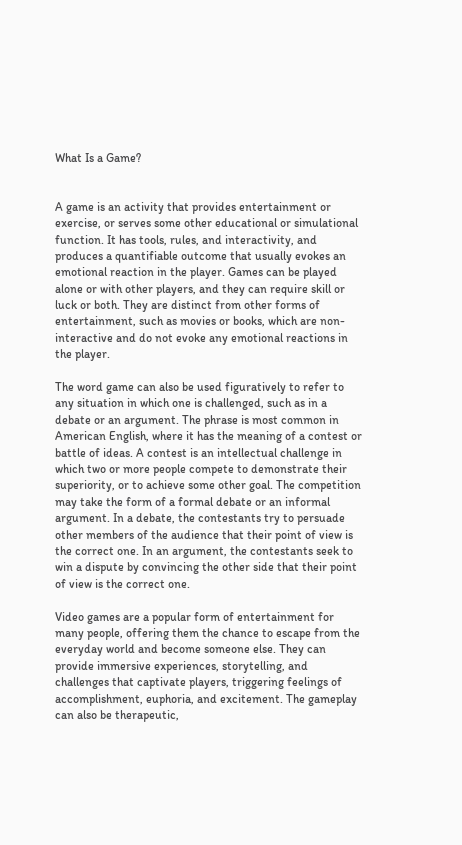What Is a Game?


A game is an activity that provides entertainment or exercise, or serves some other educational or simulational function. It has tools, rules, and interactivity, and produces a quantifiable outcome that usually evokes an emotional reaction in the player. Games can be played alone or with other players, and they can require skill or luck or both. They are distinct from other forms of entertainment, such as movies or books, which are non-interactive and do not evoke any emotional reactions in the player.

The word game can also be used figuratively to refer to any situation in which one is challenged, such as in a debate or an argument. The phrase is most common in American English, where it has the meaning of a contest or battle of ideas. A contest is an intellectual challenge in which two or more people compete to demonstrate their superiority, or to achieve some other goal. The competition may take the form of a formal debate or an informal argument. In a debate, the contestants try to persuade other members of the audience that their point of view is the correct one. In an argument, the contestants seek to win a dispute by convincing the other side that their point of view is the correct one.

Video games are a popular form of entertainment for many people, offering them the chance to escape from the everyday world and become someone else. They can provide immersive experiences, storytelling, and challenges that captivate players, triggering feelings of accomplishment, euphoria, and excitement. The gameplay can also be therapeutic,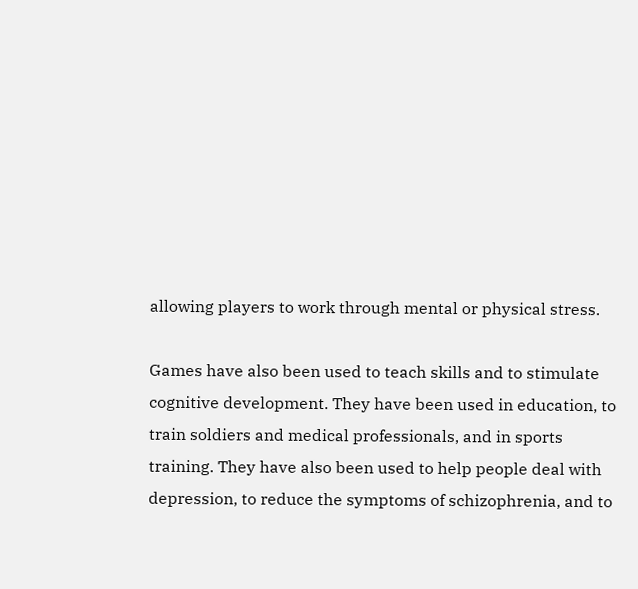allowing players to work through mental or physical stress.

Games have also been used to teach skills and to stimulate cognitive development. They have been used in education, to train soldiers and medical professionals, and in sports training. They have also been used to help people deal with depression, to reduce the symptoms of schizophrenia, and to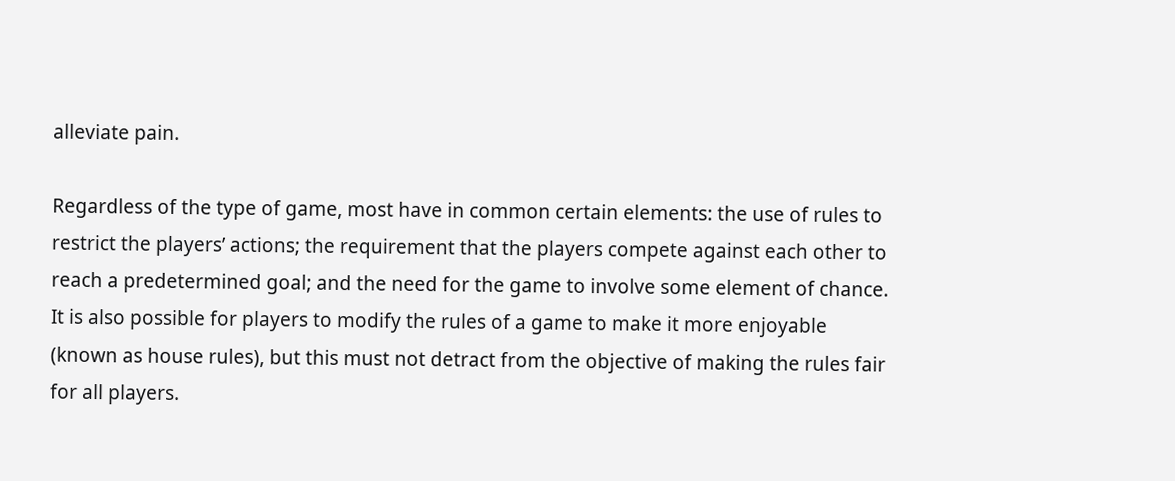alleviate pain.

Regardless of the type of game, most have in common certain elements: the use of rules to restrict the players’ actions; the requirement that the players compete against each other to reach a predetermined goal; and the need for the game to involve some element of chance. It is also possible for players to modify the rules of a game to make it more enjoyable (known as house rules), but this must not detract from the objective of making the rules fair for all players.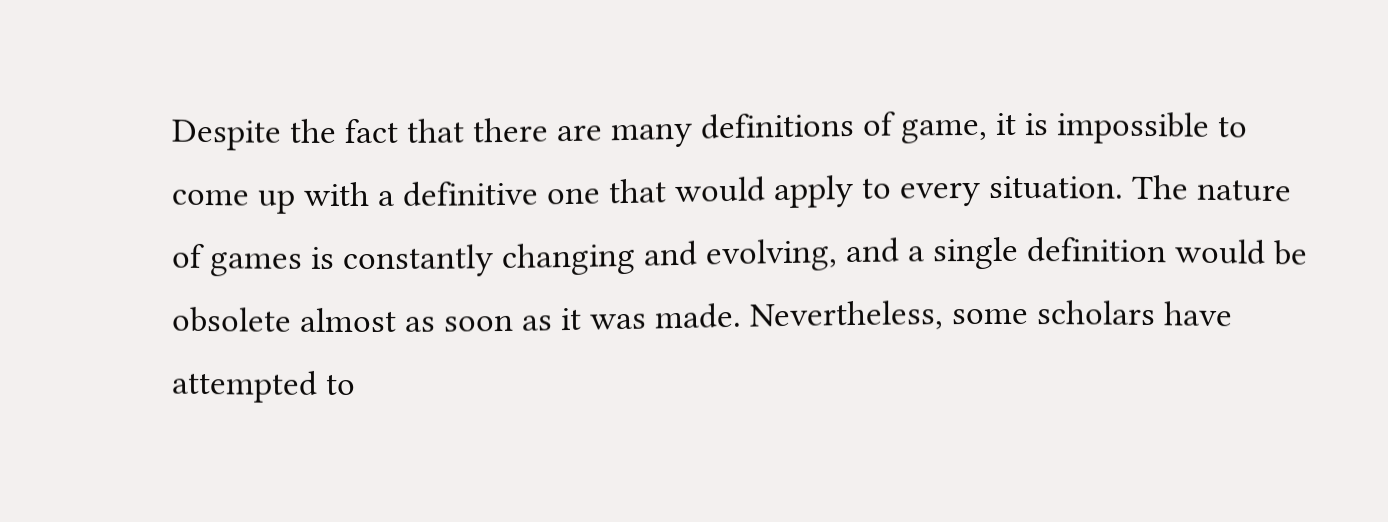Despite the fact that there are many definitions of game, it is impossible to come up with a definitive one that would apply to every situation. The nature of games is constantly changing and evolving, and a single definition would be obsolete almost as soon as it was made. Nevertheless, some scholars have attempted to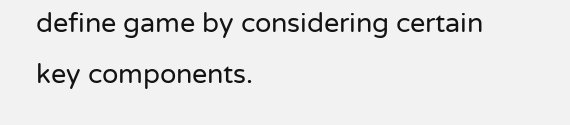define game by considering certain key components.